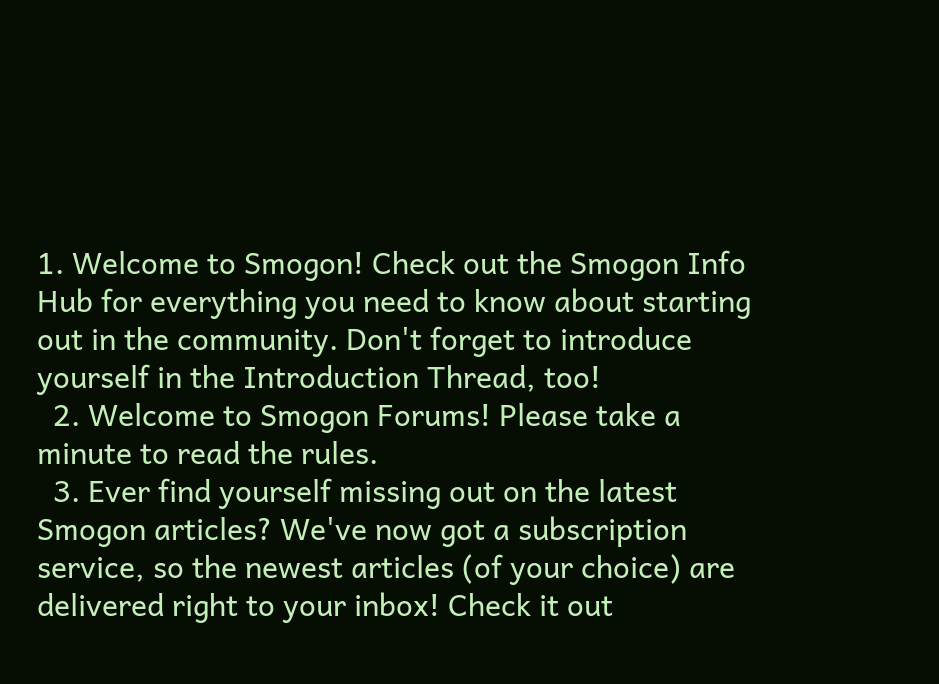1. Welcome to Smogon! Check out the Smogon Info Hub for everything you need to know about starting out in the community. Don't forget to introduce yourself in the Introduction Thread, too!
  2. Welcome to Smogon Forums! Please take a minute to read the rules.
  3. Ever find yourself missing out on the latest Smogon articles? We've now got a subscription service, so the newest articles (of your choice) are delivered right to your inbox! Check it out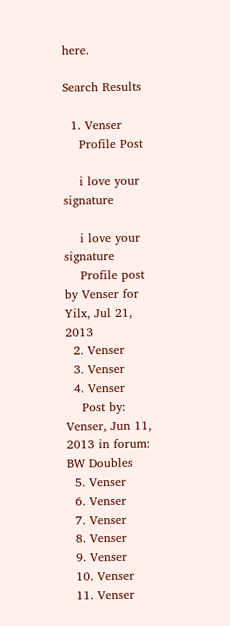here.

Search Results

  1. Venser
    Profile Post

    i love your signature

    i love your signature
    Profile post by Venser for Yilx, Jul 21, 2013
  2. Venser
  3. Venser
  4. Venser
    Post by: Venser, Jun 11, 2013 in forum: BW Doubles
  5. Venser
  6. Venser
  7. Venser
  8. Venser
  9. Venser
  10. Venser
  11. Venser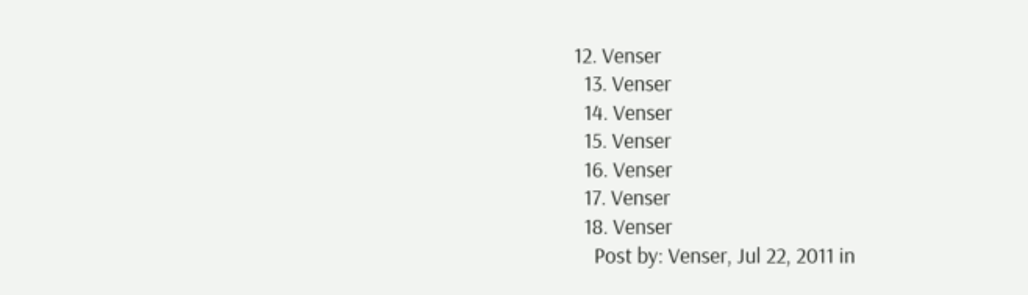12. Venser
  13. Venser
  14. Venser
  15. Venser
  16. Venser
  17. Venser
  18. Venser
    Post by: Venser, Jul 22, 2011 in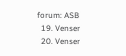forum: ASB
  19. Venser
  20. Venser